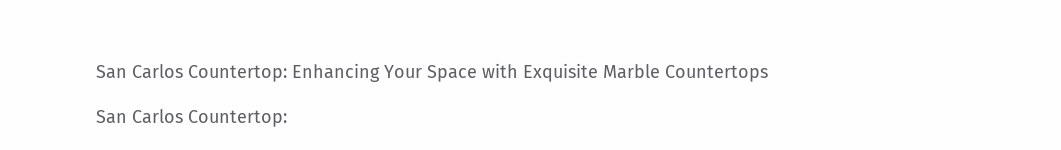San Carlos Countertop: Enhancing Your Space with Exquisite Marble Countertops

San Carlos Countertop: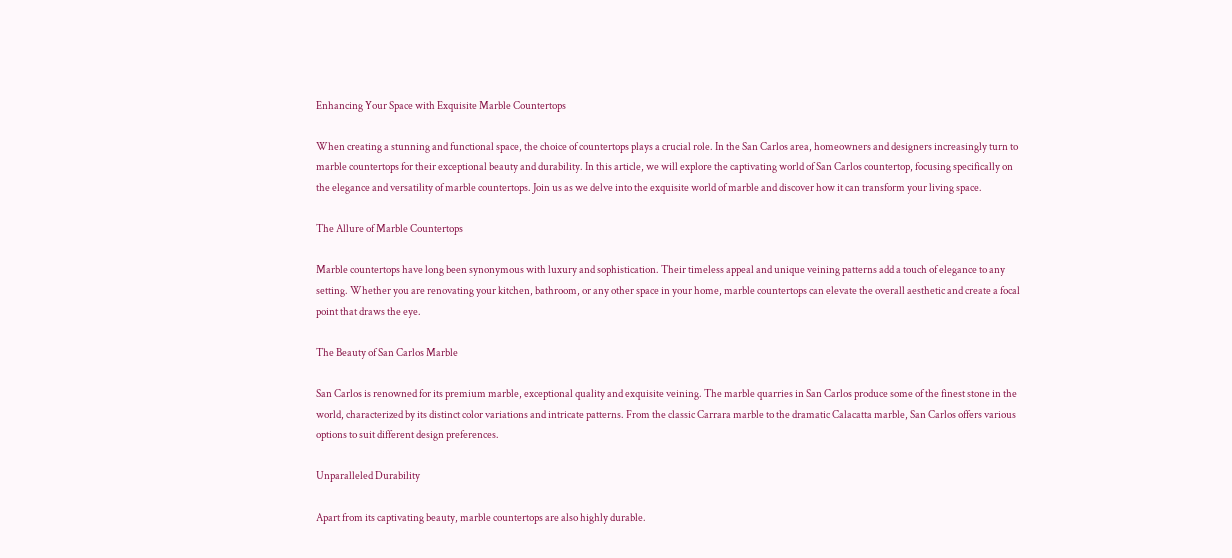Enhancing Your Space with Exquisite Marble Countertops

When creating a stunning and functional space, the choice of countertops plays a crucial role. In the San Carlos area, homeowners and designers increasingly turn to marble countertops for their exceptional beauty and durability. In this article, we will explore the captivating world of San Carlos countertop, focusing specifically on the elegance and versatility of marble countertops. Join us as we delve into the exquisite world of marble and discover how it can transform your living space.

The Allure of Marble Countertops

Marble countertops have long been synonymous with luxury and sophistication. Their timeless appeal and unique veining patterns add a touch of elegance to any setting. Whether you are renovating your kitchen, bathroom, or any other space in your home, marble countertops can elevate the overall aesthetic and create a focal point that draws the eye.

The Beauty of San Carlos Marble

San Carlos is renowned for its premium marble, exceptional quality and exquisite veining. The marble quarries in San Carlos produce some of the finest stone in the world, characterized by its distinct color variations and intricate patterns. From the classic Carrara marble to the dramatic Calacatta marble, San Carlos offers various options to suit different design preferences.

Unparalleled Durability

Apart from its captivating beauty, marble countertops are also highly durable.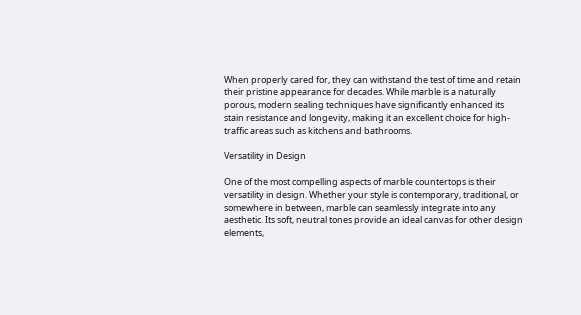When properly cared for, they can withstand the test of time and retain their pristine appearance for decades. While marble is a naturally porous, modern sealing techniques have significantly enhanced its stain resistance and longevity, making it an excellent choice for high-traffic areas such as kitchens and bathrooms.

Versatility in Design

One of the most compelling aspects of marble countertops is their versatility in design. Whether your style is contemporary, traditional, or somewhere in between, marble can seamlessly integrate into any aesthetic. Its soft, neutral tones provide an ideal canvas for other design elements,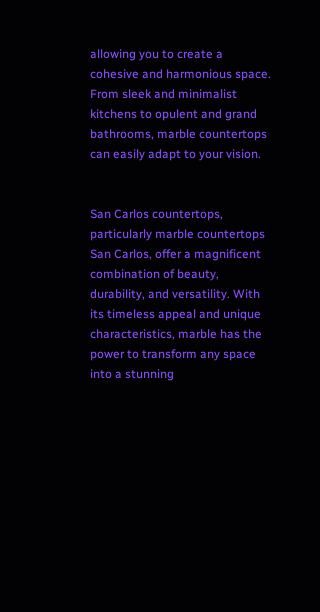allowing you to create a cohesive and harmonious space. From sleek and minimalist kitchens to opulent and grand bathrooms, marble countertops can easily adapt to your vision.


San Carlos countertops, particularly marble countertops San Carlos, offer a magnificent combination of beauty, durability, and versatility. With its timeless appeal and unique characteristics, marble has the power to transform any space into a stunning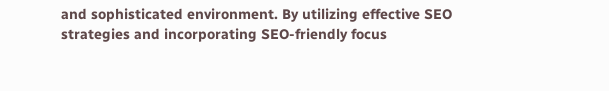and sophisticated environment. By utilizing effective SEO strategies and incorporating SEO-friendly focus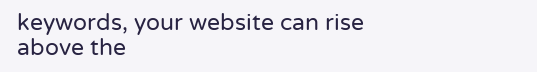keywords, your website can rise above the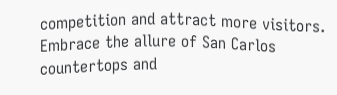competition and attract more visitors. Embrace the allure of San Carlos countertops and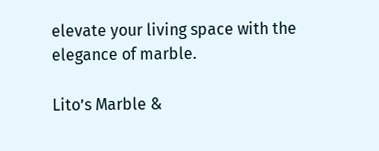elevate your living space with the elegance of marble.

Lito’s Marble &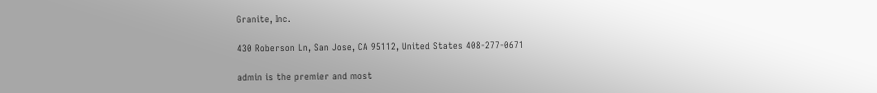Granite, Inc.

430 Roberson Ln, San Jose, CA 95112, United States 408-277-0671

admin is the premier and most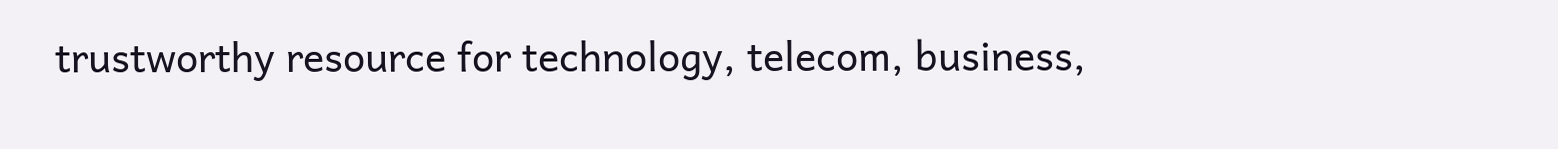trustworthy resource for technology, telecom, business,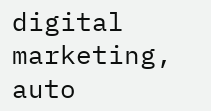digital marketing, auto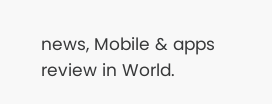news, Mobile & apps review in World.